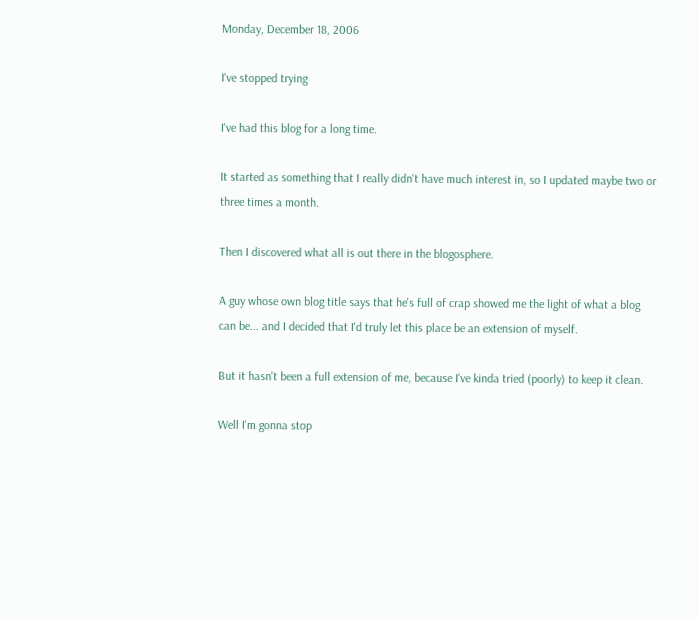Monday, December 18, 2006

I've stopped trying

I've had this blog for a long time.

It started as something that I really didn't have much interest in, so I updated maybe two or three times a month.

Then I discovered what all is out there in the blogosphere.

A guy whose own blog title says that he's full of crap showed me the light of what a blog can be... and I decided that I'd truly let this place be an extension of myself.

But it hasn't been a full extension of me, because I've kinda tried (poorly) to keep it clean.

Well I'm gonna stop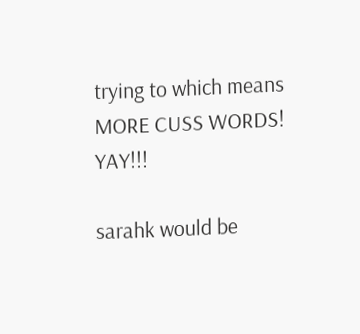trying to which means MORE CUSS WORDS! YAY!!!

sarahk would be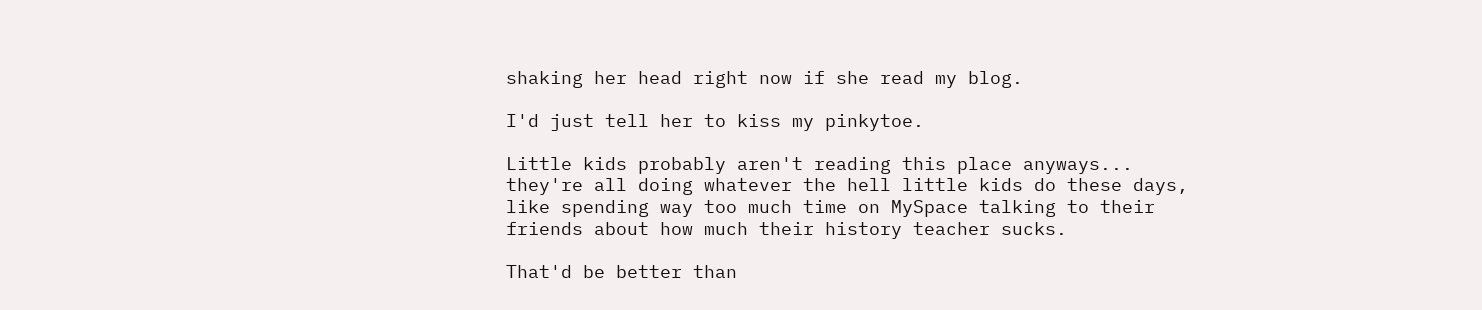shaking her head right now if she read my blog.

I'd just tell her to kiss my pinkytoe.

Little kids probably aren't reading this place anyways... they're all doing whatever the hell little kids do these days, like spending way too much time on MySpace talking to their friends about how much their history teacher sucks.

That'd be better than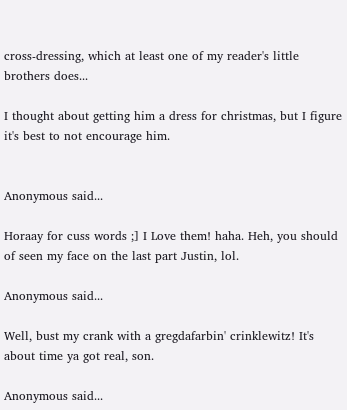cross-dressing, which at least one of my reader's little brothers does...

I thought about getting him a dress for christmas, but I figure it's best to not encourage him.


Anonymous said...

Horaay for cuss words ;] I Love them! haha. Heh, you should of seen my face on the last part Justin, lol.

Anonymous said...

Well, bust my crank with a gregdafarbin' crinklewitz! It's about time ya got real, son.

Anonymous said...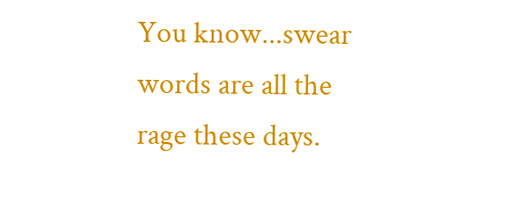You know...swear words are all the rage these days.